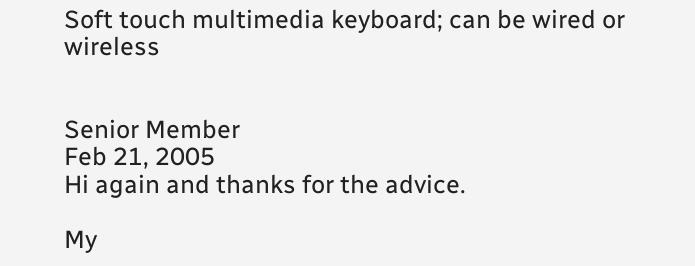Soft touch multimedia keyboard; can be wired or wireless


Senior Member
Feb 21, 2005
Hi again and thanks for the advice.

My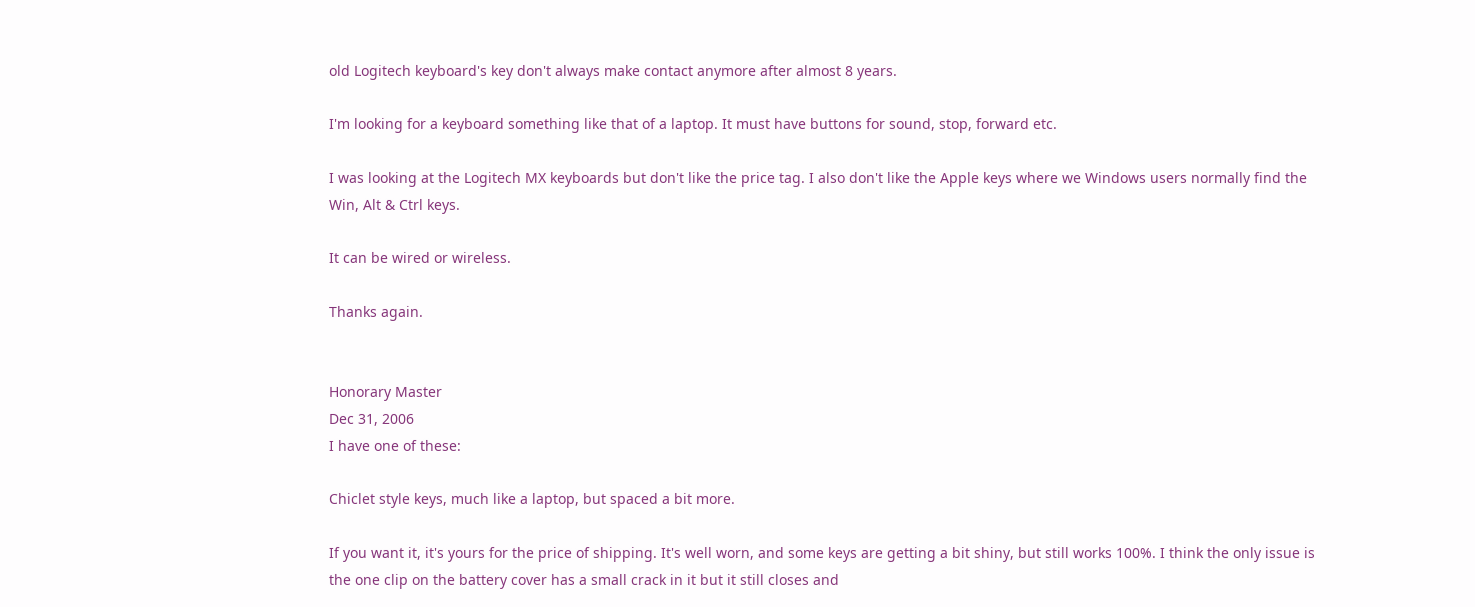old Logitech keyboard's key don't always make contact anymore after almost 8 years.

I'm looking for a keyboard something like that of a laptop. It must have buttons for sound, stop, forward etc.

I was looking at the Logitech MX keyboards but don't like the price tag. I also don't like the Apple keys where we Windows users normally find the Win, Alt & Ctrl keys.

It can be wired or wireless.

Thanks again.


Honorary Master
Dec 31, 2006
I have one of these:

Chiclet style keys, much like a laptop, but spaced a bit more.

If you want it, it's yours for the price of shipping. It's well worn, and some keys are getting a bit shiny, but still works 100%. I think the only issue is the one clip on the battery cover has a small crack in it but it still closes and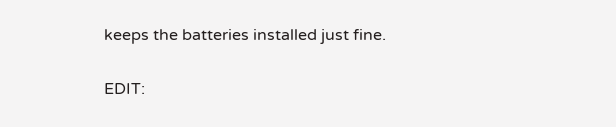keeps the batteries installed just fine.

EDIT: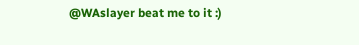@WAslayer beat me to it :)